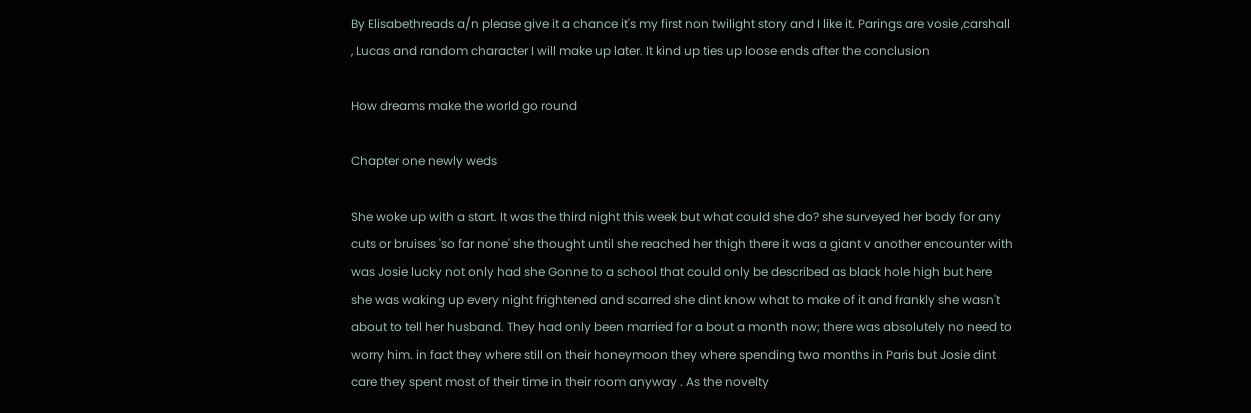By Elisabethreads a/n please give it a chance it's my first non twilight story and I like it. Parings are vosie ,carshall , Lucas and random character I will make up later. It kind up ties up loose ends after the conclusion

How dreams make the world go round

Chapter one newly weds

She woke up with a start. It was the third night this week but what could she do? she surveyed her body for any cuts or bruises 'so far none' she thought until she reached her thigh there it was a giant v another encounter with was Josie lucky not only had she Gonne to a school that could only be described as black hole high but here she was waking up every night frightened and scarred she dint know what to make of it and frankly she wasn't about to tell her husband. They had only been married for a bout a month now; there was absolutely no need to worry him. in fact they where still on their honeymoon they where spending two months in Paris but Josie dint care they spent most of their time in their room anyway . As the novelty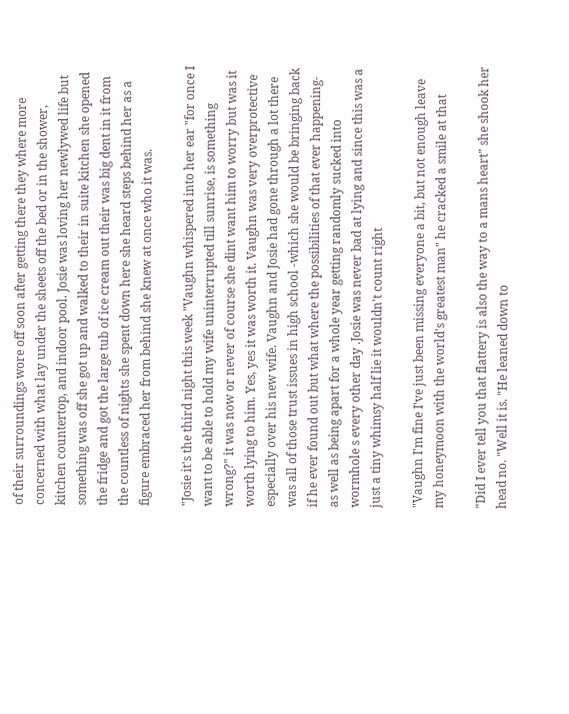of their surroundings wore off soon after getting there they where more concerned with what lay under the sheets off the bed or in the shower, kitchen countertop, and indoor pool. Josie was loving her newlywed life but something was off she got up and walked to their in suite kitchen she opened the fridge and got the large tub of ice cream out their was big dent in it from the countless of nights she spent down here she heard steps behind her as a figure embraced her from behind she knew at once who it was.

"Josie it's the third night this week "Vaughn whispered into her ear "for once I want to be able to hold my wife uninterrupted till sunrise, is something wrong?" it was now or never of course she dint want him to worry but was it worth lying to him. Yes, yes it was worth it. Vaughn was very overprotective especially over his new wife. Vaughn and Josie had gone through a lot there was all of those trust issues in high school -which she would be bringing back if he ever found out but what where the possibilities of that ever happening- as well as being apart for a whole year getting randomly sucked into wormhole s every other day .Josie was never bad at lying and since this was a just a tiny whimsy half lie it wouldn't count right

"Vaughn I'm fine I've just been missing everyone a bit, but not enough leave my honeymoon with the world's greatest man" he cracked a smile at that

"Did I ever tell you that flattery is also the way to a mans heart" she shook her head no. "Well it is. "He leaned down to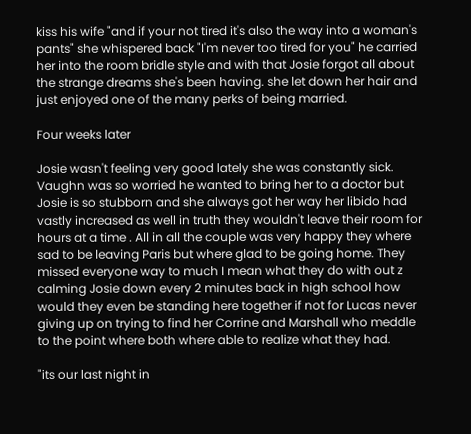kiss his wife "and if your not tired it's also the way into a woman's pants" she whispered back "I'm never too tired for you" he carried her into the room bridle style and with that Josie forgot all about the strange dreams she's been having. she let down her hair and just enjoyed one of the many perks of being married.

Four weeks later

Josie wasn't feeling very good lately she was constantly sick. Vaughn was so worried he wanted to bring her to a doctor but Josie is so stubborn and she always got her way her libido had vastly increased as well in truth they wouldn't leave their room for hours at a time . All in all the couple was very happy they where sad to be leaving Paris but where glad to be going home. They missed everyone way to much I mean what they do with out z calming Josie down every 2 minutes back in high school how would they even be standing here together if not for Lucas never giving up on trying to find her Corrine and Marshall who meddle to the point where both where able to realize what they had.

"its our last night in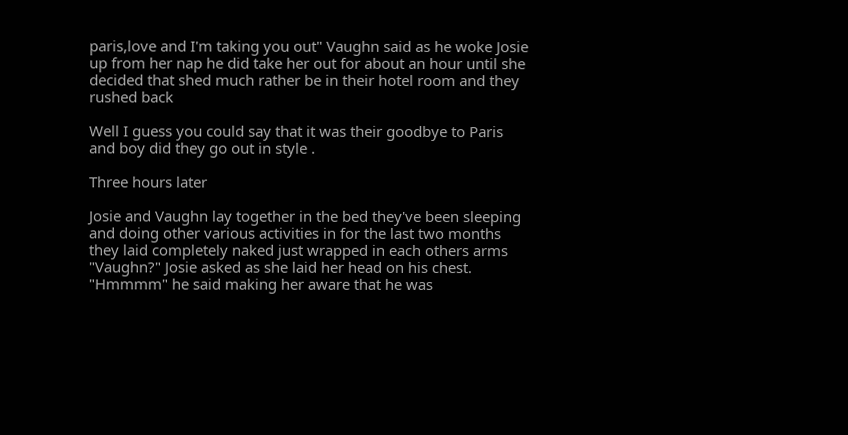paris,love and I'm taking you out" Vaughn said as he woke Josie up from her nap he did take her out for about an hour until she decided that shed much rather be in their hotel room and they rushed back

Well I guess you could say that it was their goodbye to Paris and boy did they go out in style .

Three hours later

Josie and Vaughn lay together in the bed they've been sleeping and doing other various activities in for the last two months they laid completely naked just wrapped in each others arms "Vaughn?" Josie asked as she laid her head on his chest. "Hmmmm" he said making her aware that he was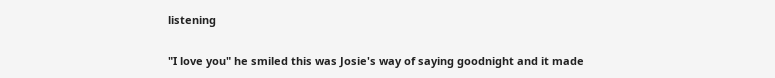listening

"I love you" he smiled this was Josie's way of saying goodnight and it made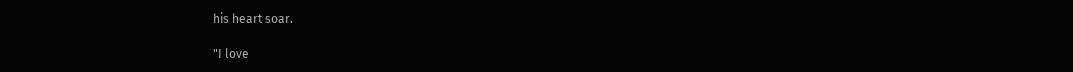his heart soar.

"I love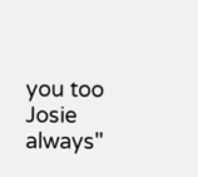you too Josie always"